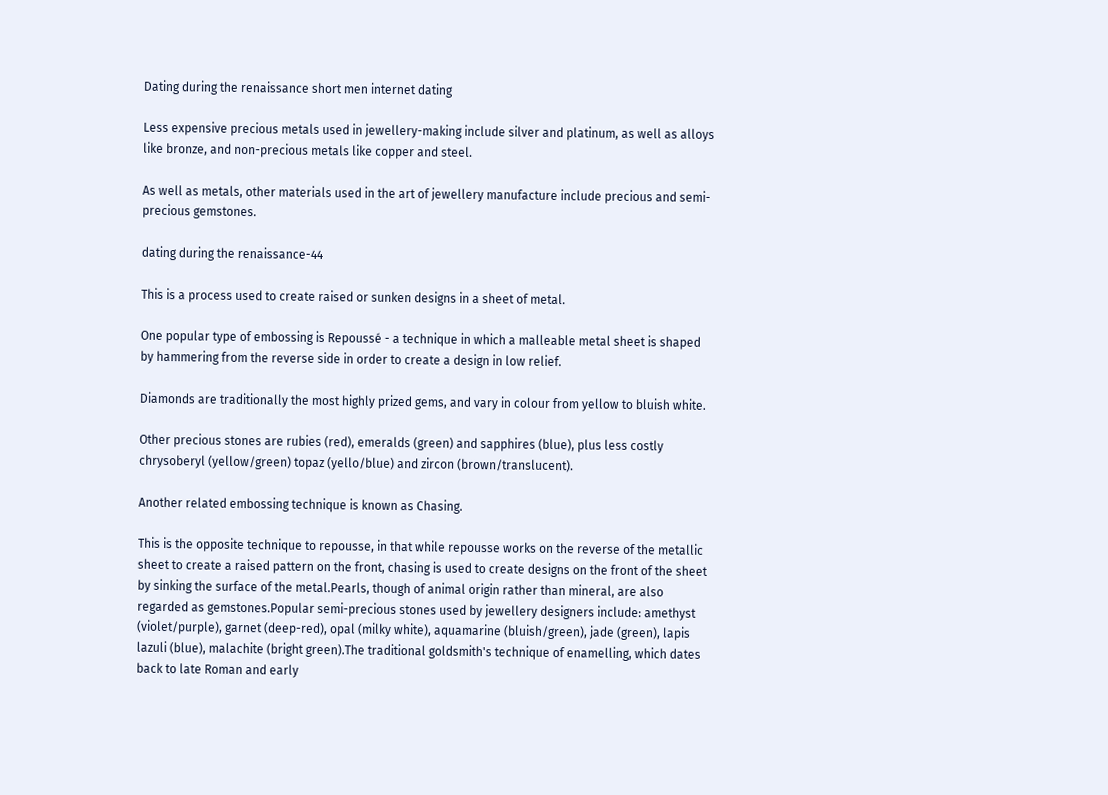Dating during the renaissance short men internet dating

Less expensive precious metals used in jewellery-making include silver and platinum, as well as alloys like bronze, and non-precious metals like copper and steel.

As well as metals, other materials used in the art of jewellery manufacture include precious and semi-precious gemstones.

dating during the renaissance-44

This is a process used to create raised or sunken designs in a sheet of metal.

One popular type of embossing is Repoussé - a technique in which a malleable metal sheet is shaped by hammering from the reverse side in order to create a design in low relief.

Diamonds are traditionally the most highly prized gems, and vary in colour from yellow to bluish white.

Other precious stones are rubies (red), emeralds (green) and sapphires (blue), plus less costly chrysoberyl (yellow/green) topaz (yello/blue) and zircon (brown/translucent).

Another related embossing technique is known as Chasing.

This is the opposite technique to repousse, in that while repousse works on the reverse of the metallic sheet to create a raised pattern on the front, chasing is used to create designs on the front of the sheet by sinking the surface of the metal.Pearls, though of animal origin rather than mineral, are also regarded as gemstones.Popular semi-precious stones used by jewellery designers include: amethyst (violet/purple), garnet (deep-red), opal (milky white), aquamarine (bluish/green), jade (green), lapis lazuli (blue), malachite (bright green).The traditional goldsmith's technique of enamelling, which dates back to late Roman and early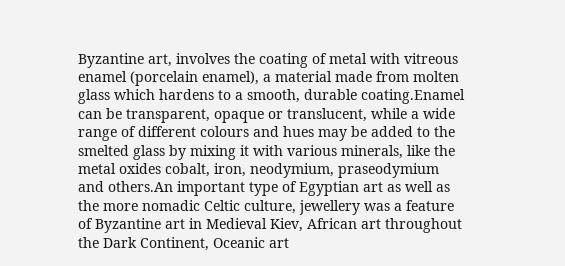Byzantine art, involves the coating of metal with vitreous enamel (porcelain enamel), a material made from molten glass which hardens to a smooth, durable coating.Enamel can be transparent, opaque or translucent, while a wide range of different colours and hues may be added to the smelted glass by mixing it with various minerals, like the metal oxides cobalt, iron, neodymium, praseodymium and others.An important type of Egyptian art as well as the more nomadic Celtic culture, jewellery was a feature of Byzantine art in Medieval Kiev, African art throughout the Dark Continent, Oceanic art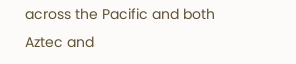across the Pacific and both Aztec and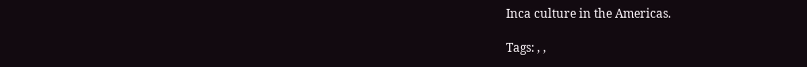Inca culture in the Americas.

Tags: , ,